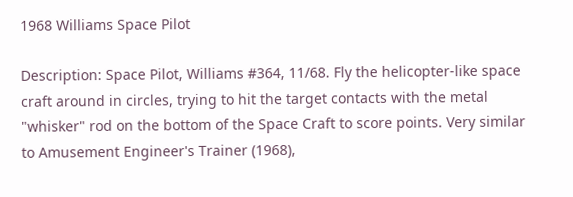1968 Williams Space Pilot

Description: Space Pilot, Williams #364, 11/68. Fly the helicopter-like space craft around in circles, trying to hit the target contacts with the metal "whisker" rod on the bottom of the Space Craft to score points. Very similar to Amusement Engineer's Trainer (1968),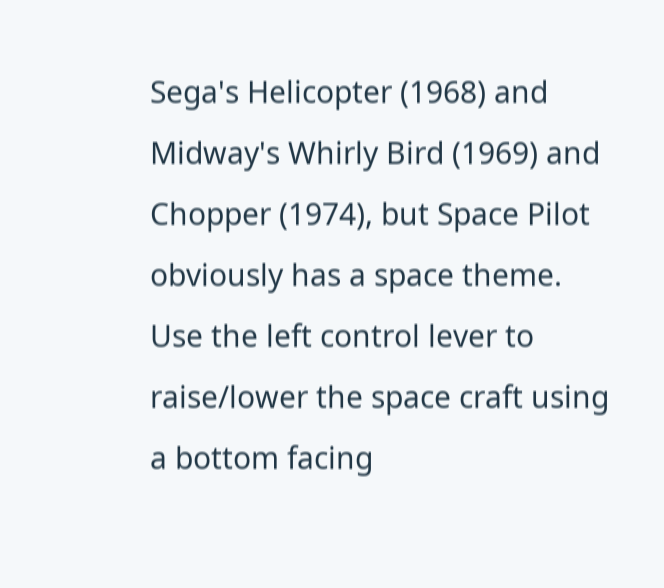Sega's Helicopter (1968) and Midway's Whirly Bird (1969) and Chopper (1974), but Space Pilot obviously has a space theme. Use the left control lever to raise/lower the space craft using a bottom facing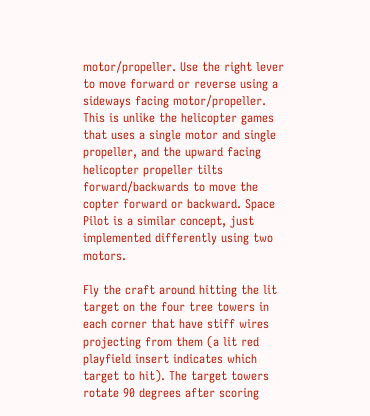motor/propeller. Use the right lever to move forward or reverse using a sideways facing motor/propeller. This is unlike the helicopter games that uses a single motor and single propeller, and the upward facing helicopter propeller tilts forward/backwards to move the copter forward or backward. Space Pilot is a similar concept, just implemented differently using two motors.

Fly the craft around hitting the lit target on the four tree towers in each corner that have stiff wires projecting from them (a lit red playfield insert indicates which target to hit). The target towers rotate 90 degrees after scoring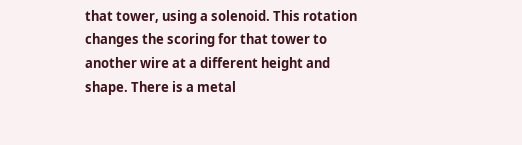that tower, using a solenoid. This rotation changes the scoring for that tower to another wire at a different height and shape. There is a metal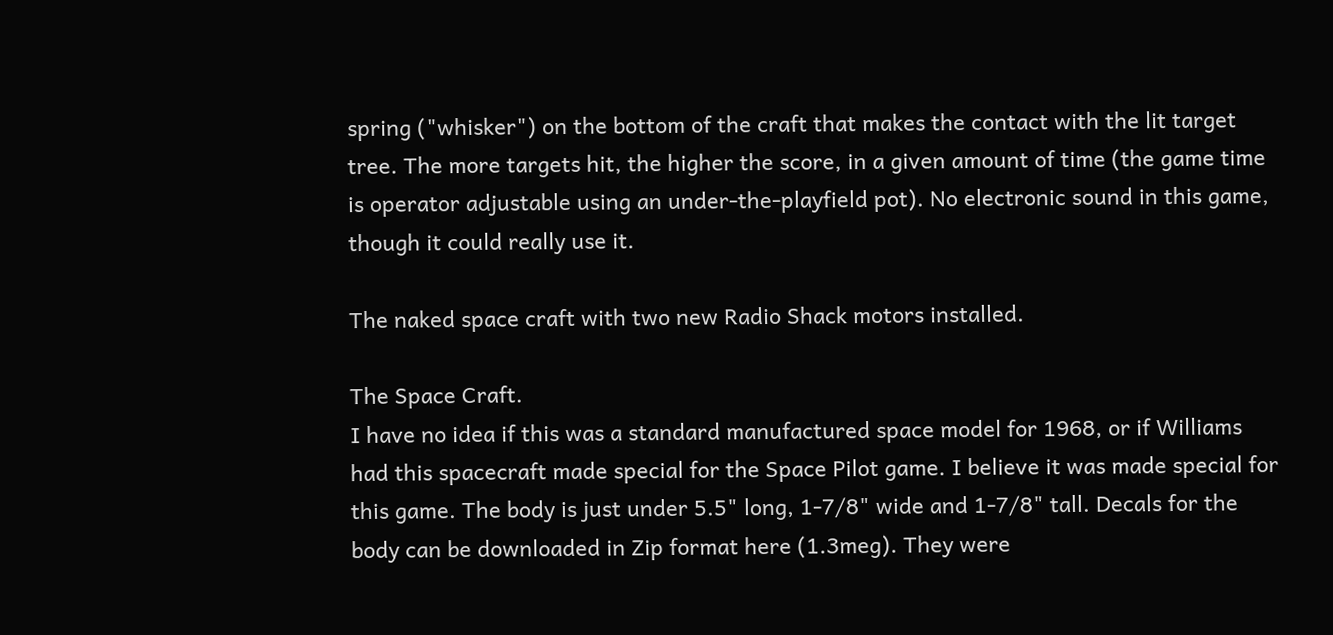spring ("whisker") on the bottom of the craft that makes the contact with the lit target tree. The more targets hit, the higher the score, in a given amount of time (the game time is operator adjustable using an under-the-playfield pot). No electronic sound in this game, though it could really use it.

The naked space craft with two new Radio Shack motors installed.

The Space Craft.
I have no idea if this was a standard manufactured space model for 1968, or if Williams had this spacecraft made special for the Space Pilot game. I believe it was made special for this game. The body is just under 5.5" long, 1-7/8" wide and 1-7/8" tall. Decals for the body can be downloaded in Zip format here (1.3meg). They were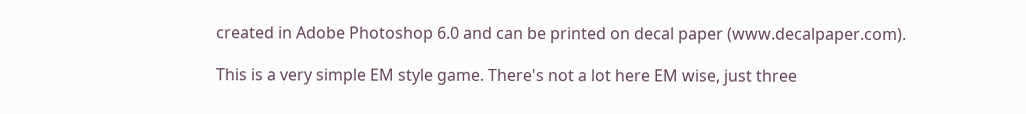created in Adobe Photoshop 6.0 and can be printed on decal paper (www.decalpaper.com).

This is a very simple EM style game. There's not a lot here EM wise, just three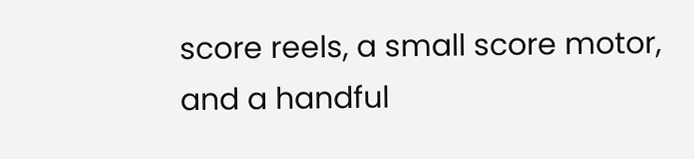score reels, a small score motor, and a handful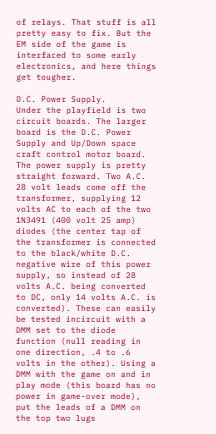of relays. That stuff is all pretty easy to fix. But the EM side of the game is interfaced to some early electronics, and here things get tougher.

D.C. Power Supply.
Under the playfield is two circuit boards. The larger board is the D.C. Power Supply and Up/Down space craft control motor board. The power supply is pretty straight forward. Two A.C. 28 volt leads come off the transformer, supplying 12 volts AC to each of the two 1N3491 (400 volt 25 amp) diodes (the center tap of the transformer is connected to the black/white D.C. negative wire of this power supply, so instead of 28 volts A.C. being converted to DC, only 14 volts A.C. is converted). These can easily be tested incircuit with a DMM set to the diode function (null reading in one direction, .4 to .6 volts in the other). Using a DMM with the game on and in play mode (this board has no power in game-over mode), put the leads of a DMM on the top two lugs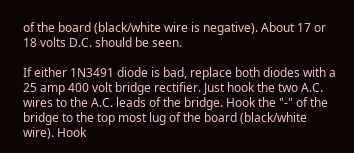of the board (black/white wire is negative). About 17 or 18 volts D.C. should be seen.

If either 1N3491 diode is bad, replace both diodes with a 25 amp 400 volt bridge rectifier. Just hook the two A.C. wires to the A.C. leads of the bridge. Hook the "-" of the bridge to the top most lug of the board (black/white wire). Hook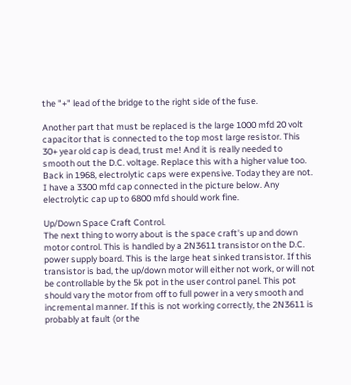the "+" lead of the bridge to the right side of the fuse.

Another part that must be replaced is the large 1000 mfd 20 volt capacitor that is connected to the top most large resistor. This 30+ year old cap is dead, trust me! And it is really needed to smooth out the D.C. voltage. Replace this with a higher value too. Back in 1968, electrolytic caps were expensive. Today they are not. I have a 3300 mfd cap connected in the picture below. Any electrolytic cap up to 6800 mfd should work fine.

Up/Down Space Craft Control.
The next thing to worry about is the space craft's up and down motor control. This is handled by a 2N3611 transistor on the D.C. power supply board. This is the large heat sinked transistor. If this transistor is bad, the up/down motor will either not work, or will not be controllable by the 5k pot in the user control panel. This pot should vary the motor from off to full power in a very smooth and incremental manner. If this is not working correctly, the 2N3611 is probably at fault (or the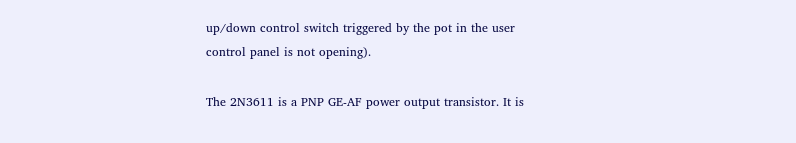up/down control switch triggered by the pot in the user control panel is not opening).

The 2N3611 is a PNP GE-AF power output transistor. It is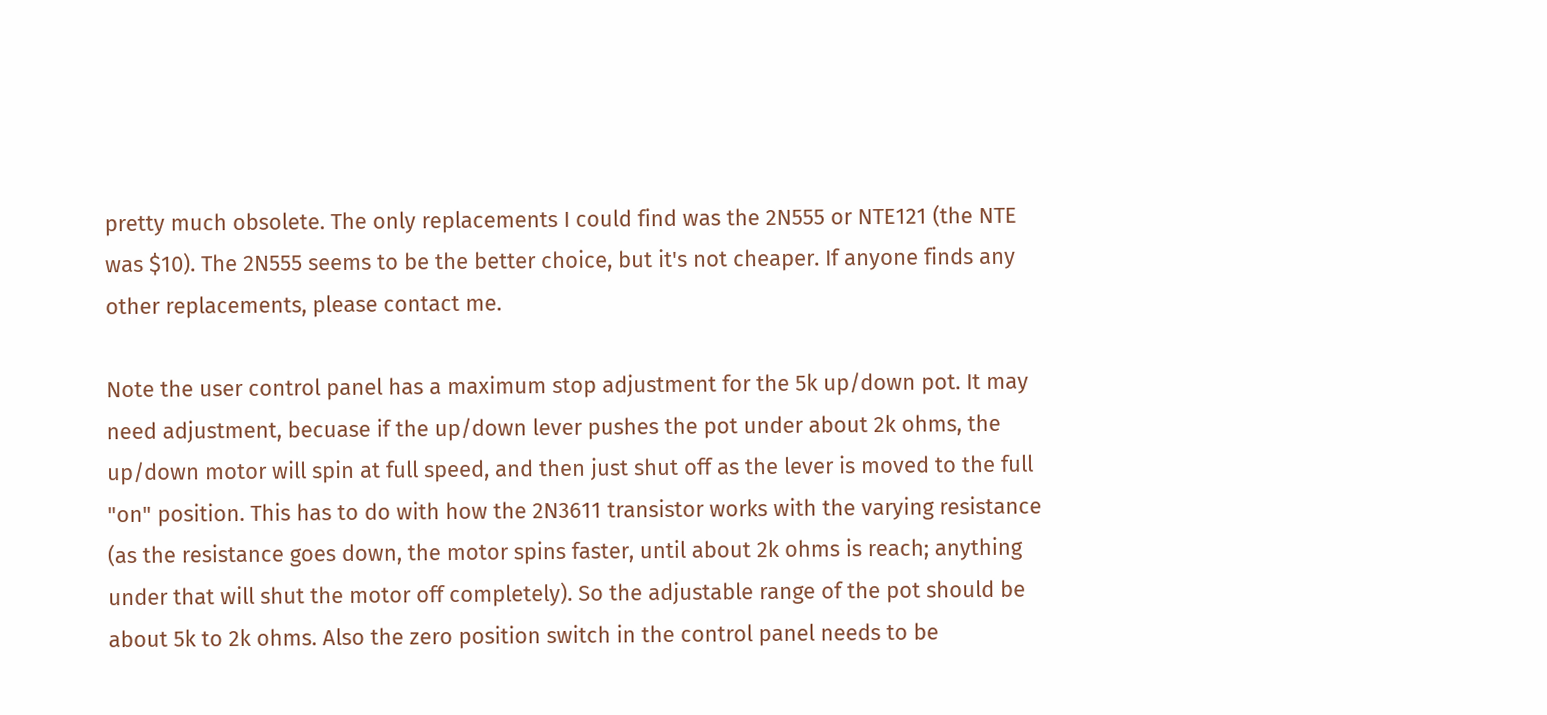pretty much obsolete. The only replacements I could find was the 2N555 or NTE121 (the NTE was $10). The 2N555 seems to be the better choice, but it's not cheaper. If anyone finds any other replacements, please contact me.

Note the user control panel has a maximum stop adjustment for the 5k up/down pot. It may need adjustment, becuase if the up/down lever pushes the pot under about 2k ohms, the up/down motor will spin at full speed, and then just shut off as the lever is moved to the full "on" position. This has to do with how the 2N3611 transistor works with the varying resistance (as the resistance goes down, the motor spins faster, until about 2k ohms is reach; anything under that will shut the motor off completely). So the adjustable range of the pot should be about 5k to 2k ohms. Also the zero position switch in the control panel needs to be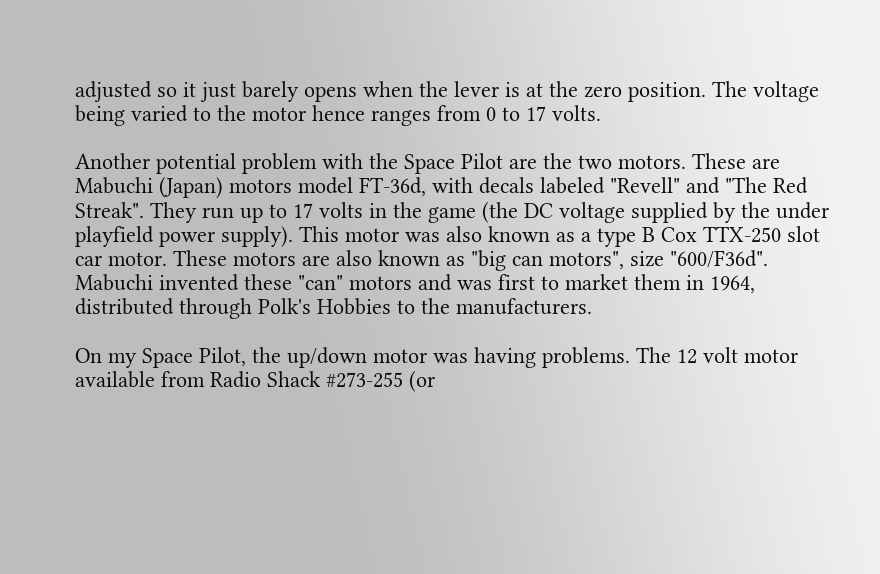adjusted so it just barely opens when the lever is at the zero position. The voltage being varied to the motor hence ranges from 0 to 17 volts.

Another potential problem with the Space Pilot are the two motors. These are Mabuchi (Japan) motors model FT-36d, with decals labeled "Revell" and "The Red Streak". They run up to 17 volts in the game (the DC voltage supplied by the under playfield power supply). This motor was also known as a type B Cox TTX-250 slot car motor. These motors are also known as "big can motors", size "600/F36d". Mabuchi invented these "can" motors and was first to market them in 1964, distributed through Polk's Hobbies to the manufacturers.

On my Space Pilot, the up/down motor was having problems. The 12 volt motor available from Radio Shack #273-255 (or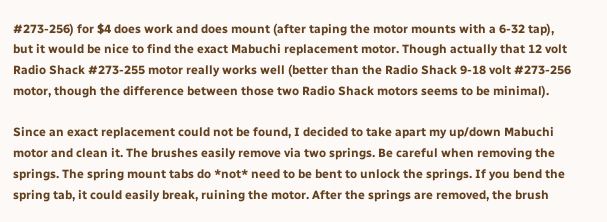#273-256) for $4 does work and does mount (after taping the motor mounts with a 6-32 tap), but it would be nice to find the exact Mabuchi replacement motor. Though actually that 12 volt Radio Shack #273-255 motor really works well (better than the Radio Shack 9-18 volt #273-256 motor, though the difference between those two Radio Shack motors seems to be minimal).

Since an exact replacement could not be found, I decided to take apart my up/down Mabuchi motor and clean it. The brushes easily remove via two springs. Be careful when removing the springs. The spring mount tabs do *not* need to be bent to unlock the springs. If you bend the spring tab, it could easily break, ruining the motor. After the springs are removed, the brush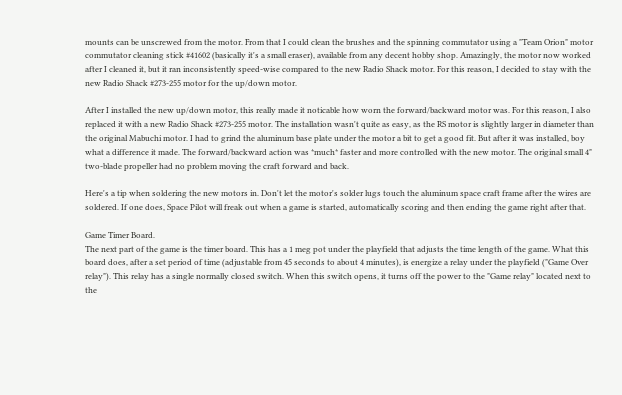mounts can be unscrewed from the motor. From that I could clean the brushes and the spinning commutator using a "Team Orion" motor commutator cleaning stick #41602 (basically it's a small eraser), available from any decent hobby shop. Amazingly, the motor now worked after I cleaned it, but it ran inconsistently speed-wise compared to the new Radio Shack motor. For this reason, I decided to stay with the new Radio Shack #273-255 motor for the up/down motor.

After I installed the new up/down motor, this really made it noticable how worn the forward/backward motor was. For this reason, I also replaced it with a new Radio Shack #273-255 motor. The installation wasn't quite as easy, as the RS motor is slightly larger in diameter than the original Mabuchi motor. I had to grind the aluminum base plate under the motor a bit to get a good fit. But after it was installed, boy what a difference it made. The forward/backward action was *much* faster and more controlled with the new motor. The original small 4" two-blade propeller had no problem moving the craft forward and back.

Here's a tip when soldering the new motors in. Don't let the motor's solder lugs touch the aluminum space craft frame after the wires are soldered. If one does, Space Pilot will freak out when a game is started, automatically scoring and then ending the game right after that.

Game Timer Board.
The next part of the game is the timer board. This has a 1 meg pot under the playfield that adjusts the time length of the game. What this board does, after a set period of time (adjustable from 45 seconds to about 4 minutes), is energize a relay under the playfield ("Game Over relay"). This relay has a single normally closed switch. When this switch opens, it turns off the power to the "Game relay" located next to the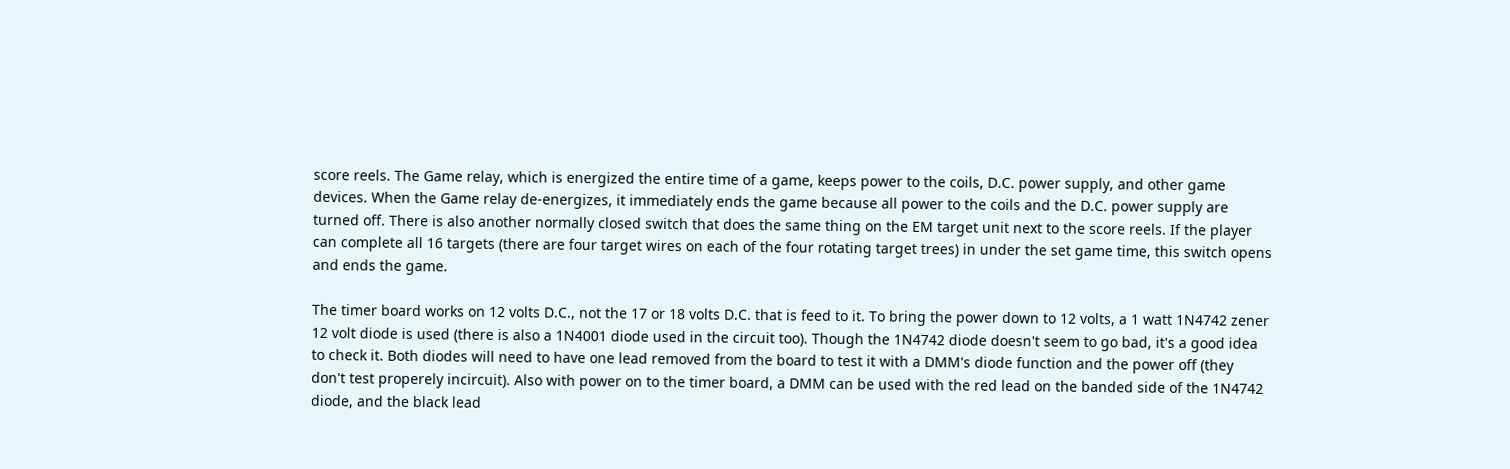score reels. The Game relay, which is energized the entire time of a game, keeps power to the coils, D.C. power supply, and other game devices. When the Game relay de-energizes, it immediately ends the game because all power to the coils and the D.C. power supply are turned off. There is also another normally closed switch that does the same thing on the EM target unit next to the score reels. If the player can complete all 16 targets (there are four target wires on each of the four rotating target trees) in under the set game time, this switch opens and ends the game.

The timer board works on 12 volts D.C., not the 17 or 18 volts D.C. that is feed to it. To bring the power down to 12 volts, a 1 watt 1N4742 zener 12 volt diode is used (there is also a 1N4001 diode used in the circuit too). Though the 1N4742 diode doesn't seem to go bad, it's a good idea to check it. Both diodes will need to have one lead removed from the board to test it with a DMM's diode function and the power off (they don't test properely incircuit). Also with power on to the timer board, a DMM can be used with the red lead on the banded side of the 1N4742 diode, and the black lead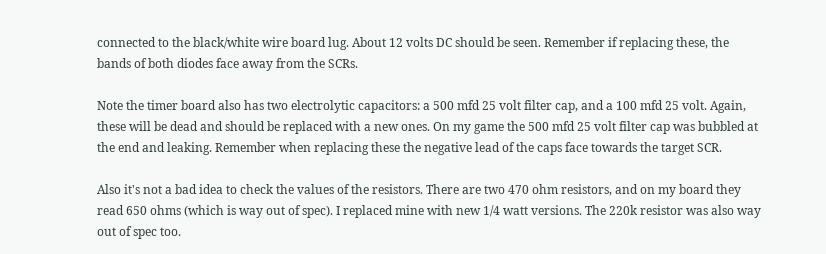connected to the black/white wire board lug. About 12 volts DC should be seen. Remember if replacing these, the bands of both diodes face away from the SCRs.

Note the timer board also has two electrolytic capacitors: a 500 mfd 25 volt filter cap, and a 100 mfd 25 volt. Again, these will be dead and should be replaced with a new ones. On my game the 500 mfd 25 volt filter cap was bubbled at the end and leaking. Remember when replacing these the negative lead of the caps face towards the target SCR.

Also it's not a bad idea to check the values of the resistors. There are two 470 ohm resistors, and on my board they read 650 ohms (which is way out of spec). I replaced mine with new 1/4 watt versions. The 220k resistor was also way out of spec too.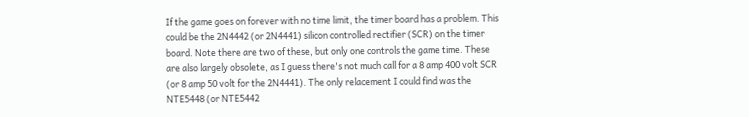If the game goes on forever with no time limit, the timer board has a problem. This could be the 2N4442 (or 2N4441) silicon controlled rectifier (SCR) on the timer board. Note there are two of these, but only one controls the game time. These are also largely obsolete, as I guess there's not much call for a 8 amp 400 volt SCR (or 8 amp 50 volt for the 2N4441). The only relacement I could find was the NTE5448 (or NTE5442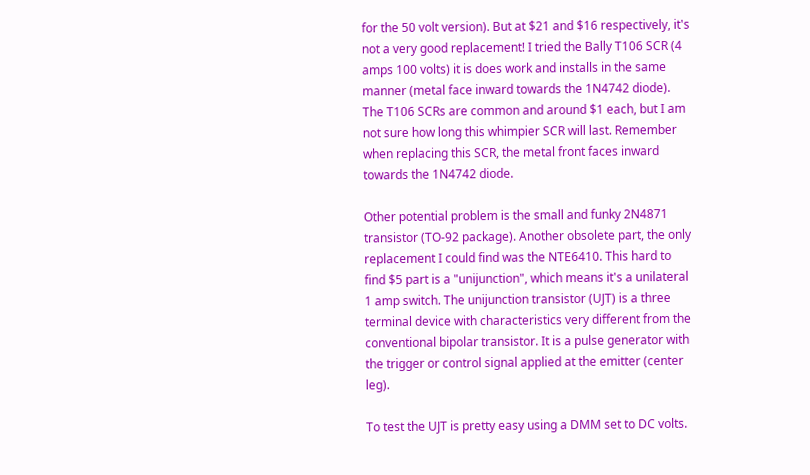for the 50 volt version). But at $21 and $16 respectively, it's not a very good replacement! I tried the Bally T106 SCR (4 amps 100 volts) it is does work and installs in the same manner (metal face inward towards the 1N4742 diode). The T106 SCRs are common and around $1 each, but I am not sure how long this whimpier SCR will last. Remember when replacing this SCR, the metal front faces inward towards the 1N4742 diode.

Other potential problem is the small and funky 2N4871 transistor (TO-92 package). Another obsolete part, the only replacement I could find was the NTE6410. This hard to find $5 part is a "unijunction", which means it's a unilateral 1 amp switch. The unijunction transistor (UJT) is a three terminal device with characteristics very different from the conventional bipolar transistor. It is a pulse generator with the trigger or control signal applied at the emitter (center leg).

To test the UJT is pretty easy using a DMM set to DC volts.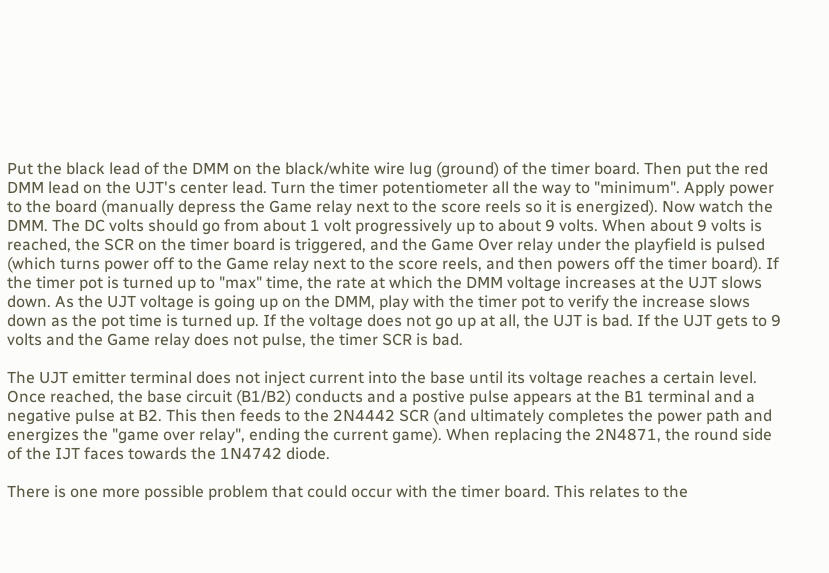Put the black lead of the DMM on the black/white wire lug (ground) of the timer board. Then put the red DMM lead on the UJT's center lead. Turn the timer potentiometer all the way to "minimum". Apply power to the board (manually depress the Game relay next to the score reels so it is energized). Now watch the DMM. The DC volts should go from about 1 volt progressively up to about 9 volts. When about 9 volts is reached, the SCR on the timer board is triggered, and the Game Over relay under the playfield is pulsed (which turns power off to the Game relay next to the score reels, and then powers off the timer board). If the timer pot is turned up to "max" time, the rate at which the DMM voltage increases at the UJT slows down. As the UJT voltage is going up on the DMM, play with the timer pot to verify the increase slows down as the pot time is turned up. If the voltage does not go up at all, the UJT is bad. If the UJT gets to 9 volts and the Game relay does not pulse, the timer SCR is bad.

The UJT emitter terminal does not inject current into the base until its voltage reaches a certain level. Once reached, the base circuit (B1/B2) conducts and a postive pulse appears at the B1 terminal and a negative pulse at B2. This then feeds to the 2N4442 SCR (and ultimately completes the power path and energizes the "game over relay", ending the current game). When replacing the 2N4871, the round side of the IJT faces towards the 1N4742 diode.

There is one more possible problem that could occur with the timer board. This relates to the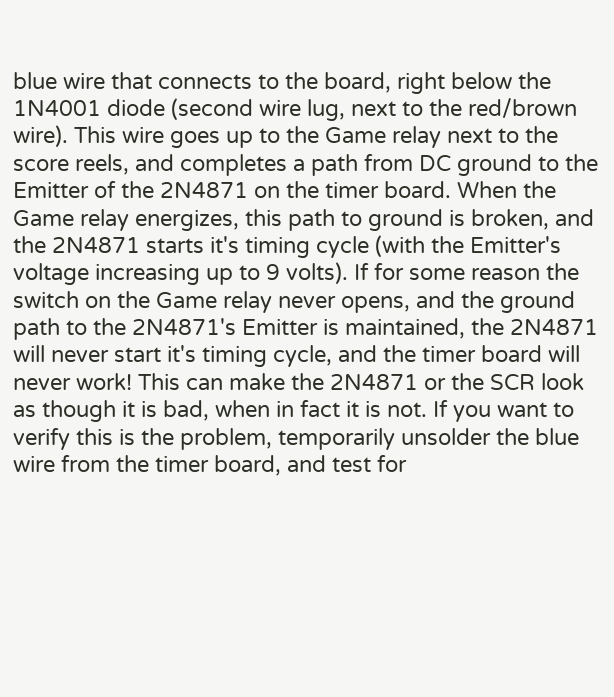blue wire that connects to the board, right below the 1N4001 diode (second wire lug, next to the red/brown wire). This wire goes up to the Game relay next to the score reels, and completes a path from DC ground to the Emitter of the 2N4871 on the timer board. When the Game relay energizes, this path to ground is broken, and the 2N4871 starts it's timing cycle (with the Emitter's voltage increasing up to 9 volts). If for some reason the switch on the Game relay never opens, and the ground path to the 2N4871's Emitter is maintained, the 2N4871 will never start it's timing cycle, and the timer board will never work! This can make the 2N4871 or the SCR look as though it is bad, when in fact it is not. If you want to verify this is the problem, temporarily unsolder the blue wire from the timer board, and test for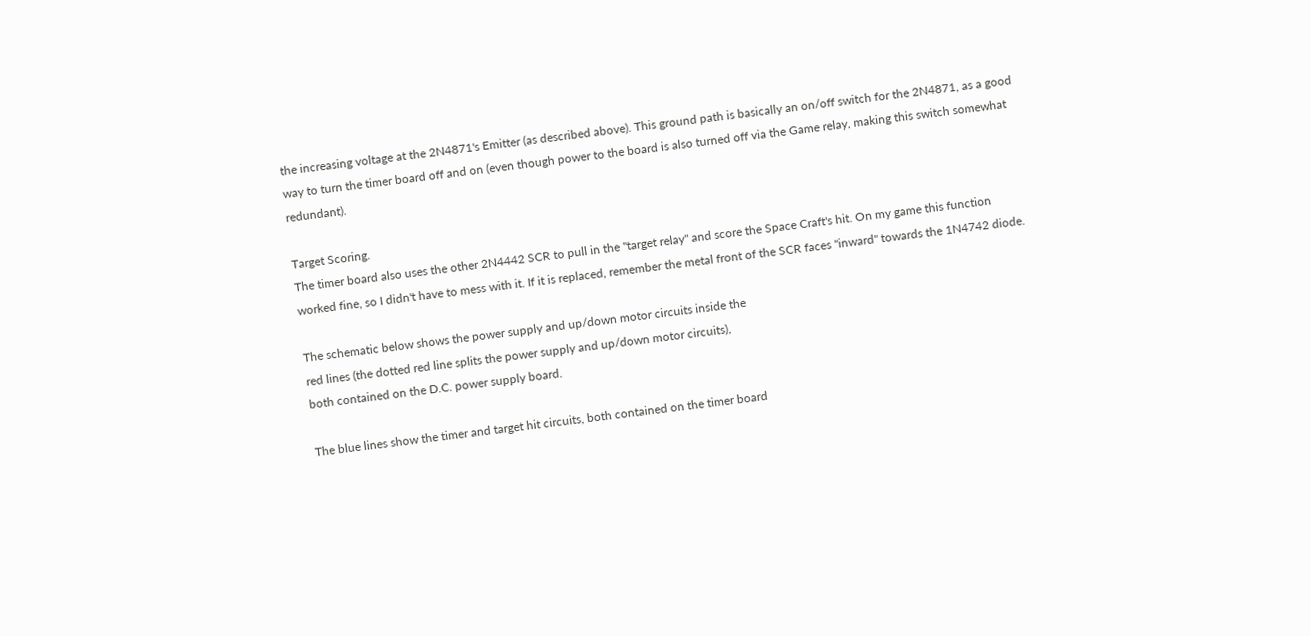the increasing voltage at the 2N4871's Emitter (as described above). This ground path is basically an on/off switch for the 2N4871, as a good way to turn the timer board off and on (even though power to the board is also turned off via the Game relay, making this switch somewhat redundant).

Target Scoring.
The timer board also uses the other 2N4442 SCR to pull in the "target relay" and score the Space Craft's hit. On my game this function worked fine, so I didn't have to mess with it. If it is replaced, remember the metal front of the SCR faces "inward" towards the 1N4742 diode.

The schematic below shows the power supply and up/down motor circuits inside the
red lines (the dotted red line splits the power supply and up/down motor circuits),
both contained on the D.C. power supply board.

The blue lines show the timer and target hit circuits, both contained on the timer board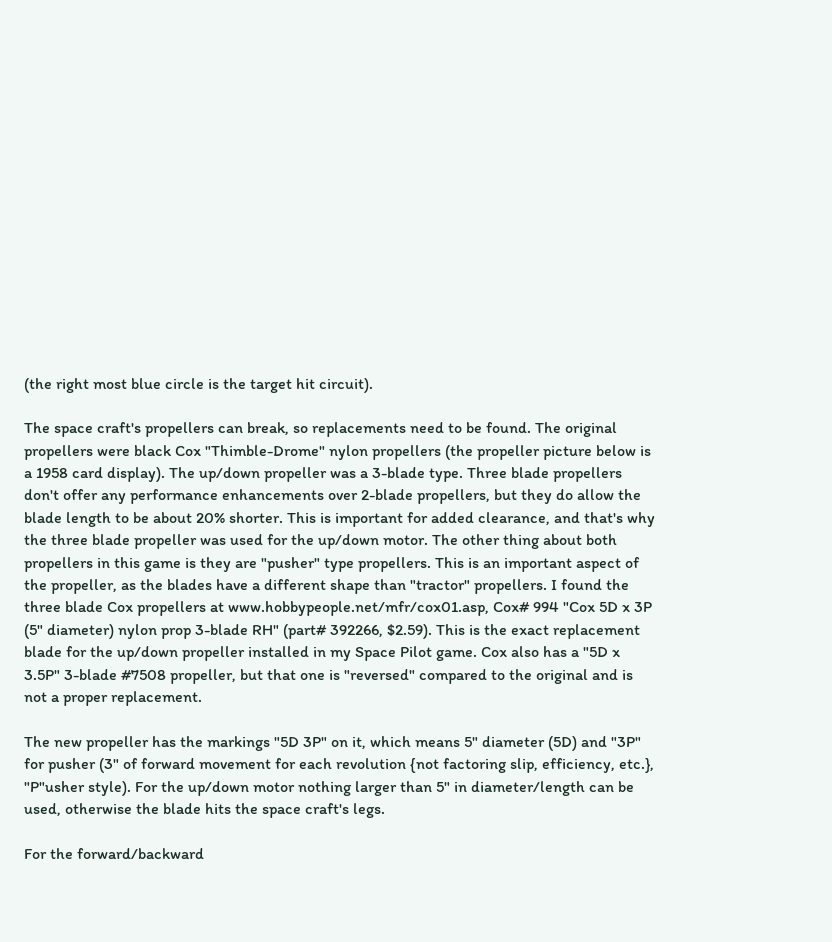(the right most blue circle is the target hit circuit).

The space craft's propellers can break, so replacements need to be found. The original propellers were black Cox "Thimble-Drome" nylon propellers (the propeller picture below is a 1958 card display). The up/down propeller was a 3-blade type. Three blade propellers don't offer any performance enhancements over 2-blade propellers, but they do allow the blade length to be about 20% shorter. This is important for added clearance, and that's why the three blade propeller was used for the up/down motor. The other thing about both propellers in this game is they are "pusher" type propellers. This is an important aspect of the propeller, as the blades have a different shape than "tractor" propellers. I found the three blade Cox propellers at www.hobbypeople.net/mfr/cox01.asp, Cox# 994 "Cox 5D x 3P (5" diameter) nylon prop 3-blade RH" (part# 392266, $2.59). This is the exact replacement blade for the up/down propeller installed in my Space Pilot game. Cox also has a "5D x 3.5P" 3-blade #7508 propeller, but that one is "reversed" compared to the original and is not a proper replacement.

The new propeller has the markings "5D 3P" on it, which means 5" diameter (5D) and "3P" for pusher (3" of forward movement for each revolution {not factoring slip, efficiency, etc.}, "P"usher style). For the up/down motor nothing larger than 5" in diameter/length can be used, otherwise the blade hits the space craft's legs.

For the forward/backward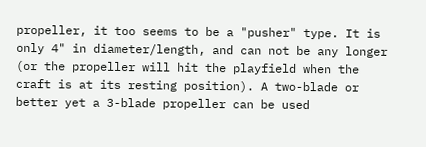propeller, it too seems to be a "pusher" type. It is only 4" in diameter/length, and can not be any longer (or the propeller will hit the playfield when the craft is at its resting position). A two-blade or better yet a 3-blade propeller can be used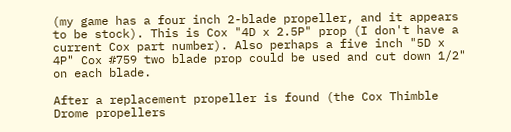(my game has a four inch 2-blade propeller, and it appears to be stock). This is Cox "4D x 2.5P" prop (I don't have a current Cox part number). Also perhaps a five inch "5D x 4P" Cox #759 two blade prop could be used and cut down 1/2" on each blade.

After a replacement propeller is found (the Cox Thimble Drome propellers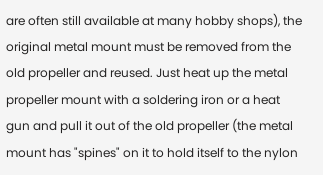are often still available at many hobby shops), the original metal mount must be removed from the old propeller and reused. Just heat up the metal propeller mount with a soldering iron or a heat gun and pull it out of the old propeller (the metal mount has "spines" on it to hold itself to the nylon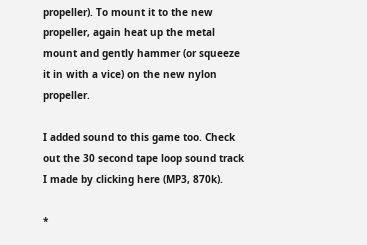propeller). To mount it to the new propeller, again heat up the metal mount and gently hammer (or squeeze it in with a vice) on the new nylon propeller.

I added sound to this game too. Check out the 30 second tape loop sound track I made by clicking here (MP3, 870k).

*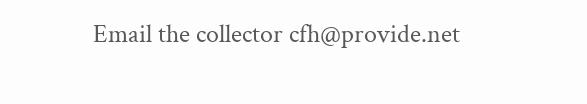Email the collector cfh@provide.net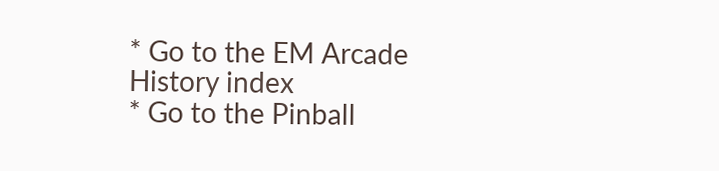* Go to the EM Arcade History index
* Go to the Pinball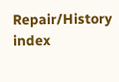Repair/History index